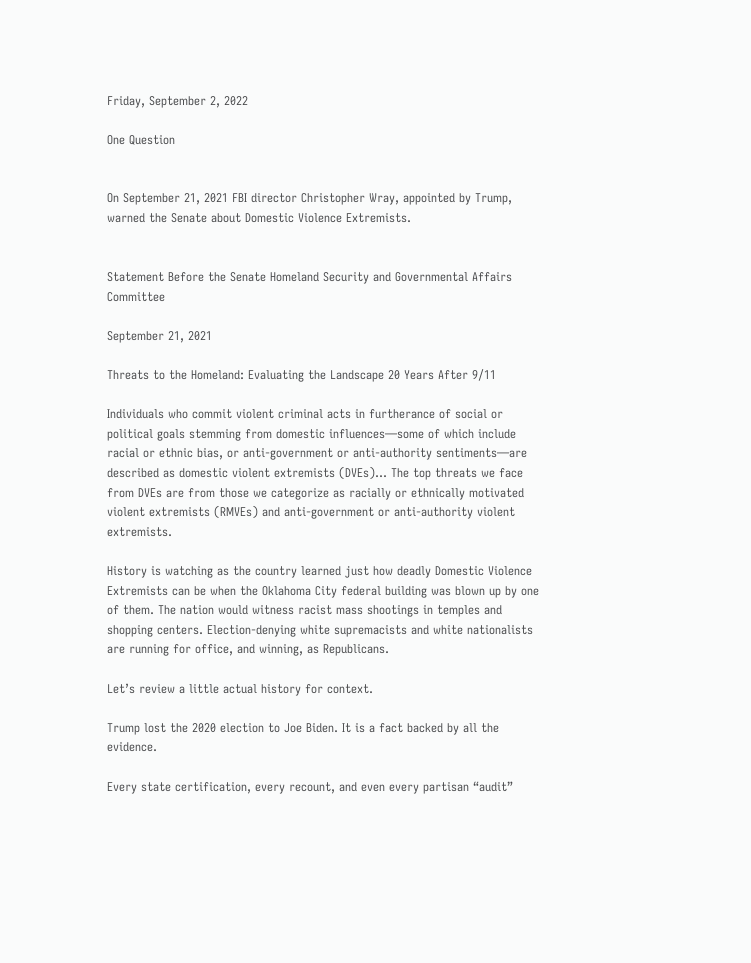Friday, September 2, 2022

One Question


On September 21, 2021 FBI director Christopher Wray, appointed by Trump, warned the Senate about Domestic Violence Extremists.


Statement Before the Senate Homeland Security and Governmental Affairs Committee

September 21, 2021

Threats to the Homeland: Evaluating the Landscape 20 Years After 9/11

Individuals who commit violent criminal acts in furtherance of social or political goals stemming from domestic influences—some of which include racial or ethnic bias, or anti-government or anti-authority sentiments—are described as domestic violent extremists (DVEs)... The top threats we face from DVEs are from those we categorize as racially or ethnically motivated violent extremists (RMVEs) and anti-government or anti-authority violent extremists.

History is watching as the country learned just how deadly Domestic Violence Extremists can be when the Oklahoma City federal building was blown up by one of them. The nation would witness racist mass shootings in temples and shopping centers. Election-denying white supremacists and white nationalists are running for office, and winning, as Republicans.

Let’s review a little actual history for context.

Trump lost the 2020 election to Joe Biden. It is a fact backed by all the evidence.

Every state certification, every recount, and even every partisan “audit”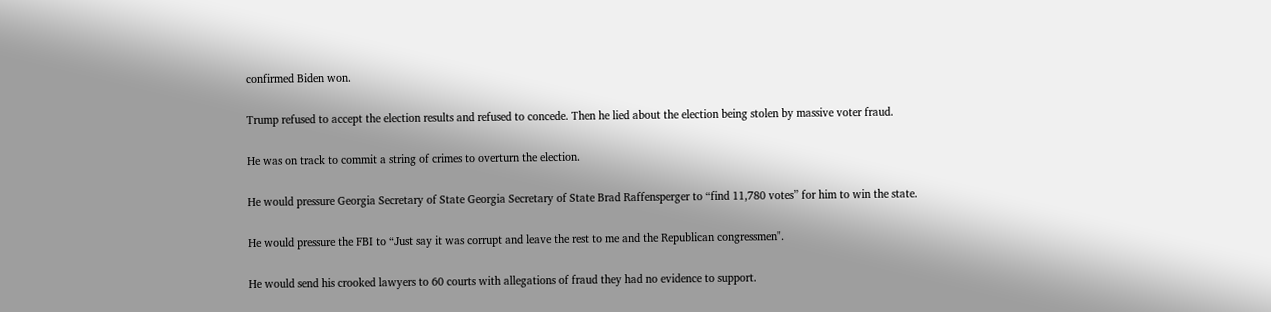confirmed Biden won.

Trump refused to accept the election results and refused to concede. Then he lied about the election being stolen by massive voter fraud.

He was on track to commit a string of crimes to overturn the election.

He would pressure Georgia Secretary of State Georgia Secretary of State Brad Raffensperger to “find 11,780 votes” for him to win the state.

He would pressure the FBI to “Just say it was corrupt and leave the rest to me and the Republican congressmen".

He would send his crooked lawyers to 60 courts with allegations of fraud they had no evidence to support.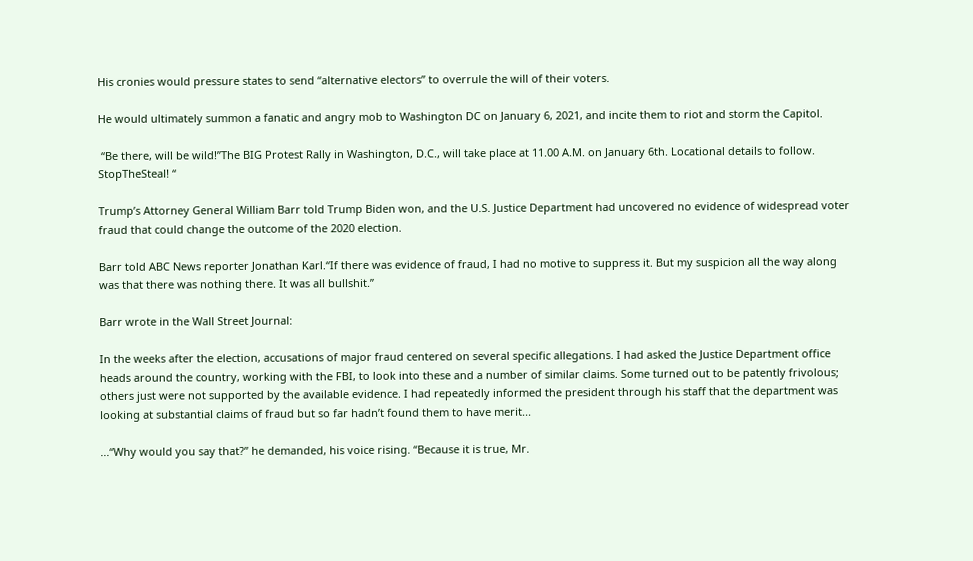His cronies would pressure states to send “alternative electors” to overrule the will of their voters.

He would ultimately summon a fanatic and angry mob to Washington DC on January 6, 2021, and incite them to riot and storm the Capitol.

 “Be there, will be wild!”The BIG Protest Rally in Washington, D.C., will take place at 11.00 A.M. on January 6th. Locational details to follow. StopTheSteal! “

Trump’s Attorney General William Barr told Trump Biden won, and the U.S. Justice Department had uncovered no evidence of widespread voter fraud that could change the outcome of the 2020 election.

Barr told ABC News reporter Jonathan Karl.“If there was evidence of fraud, I had no motive to suppress it. But my suspicion all the way along was that there was nothing there. It was all bullshit.”

Barr wrote in the Wall Street Journal:

In the weeks after the election, accusations of major fraud centered on several specific allegations. I had asked the Justice Department office heads around the country, working with the FBI, to look into these and a number of similar claims. Some turned out to be patently frivolous; others just were not supported by the available evidence. I had repeatedly informed the president through his staff that the department was looking at substantial claims of fraud but so far hadn’t found them to have merit...

...“Why would you say that?” he demanded, his voice rising. “Because it is true, Mr.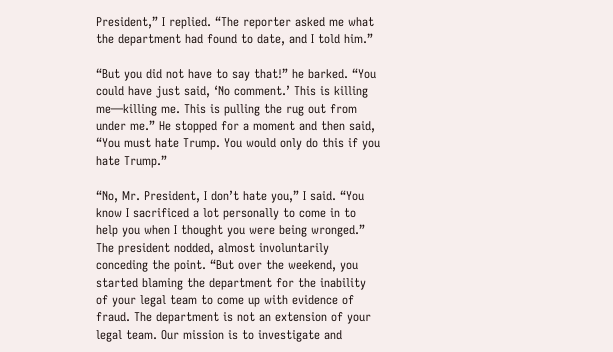President,” I replied. “The reporter asked me what the department had found to date, and I told him.”

“But you did not have to say that!” he barked. “You could have just said, ‘No comment.’ This is killing me—killing me. This is pulling the rug out from under me.” He stopped for a moment and then said, “You must hate Trump. You would only do this if you hate Trump.”

“No, Mr. President, I don’t hate you,” I said. “You know I sacrificed a lot personally to come in to help you when I thought you were being wronged.” The president nodded, almost involuntarily conceding the point. “But over the weekend, you started blaming the department for the inability of your legal team to come up with evidence of fraud. The department is not an extension of your legal team. Our mission is to investigate and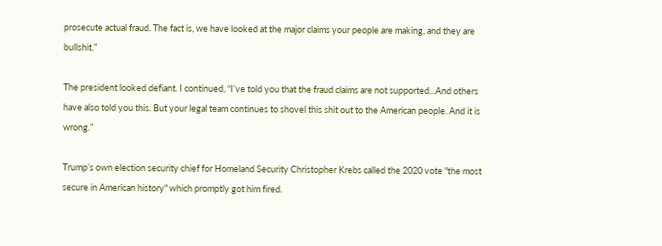prosecute actual fraud. The fact is, we have looked at the major claims your people are making, and they are bullshit.”

The president looked defiant. I continued, “I’ve told you that the fraud claims are not supported...And others have also told you this. But your legal team continues to shovel this shit out to the American people. And it is wrong.”

Trump’s own election security chief for Homeland Security Christopher Krebs called the 2020 vote "the most secure in American history" which promptly got him fired.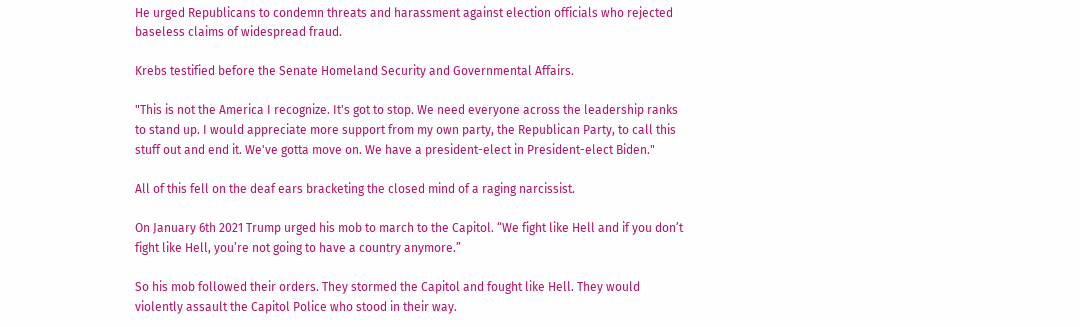He urged Republicans to condemn threats and harassment against election officials who rejected baseless claims of widespread fraud.

Krebs testified before the Senate Homeland Security and Governmental Affairs.

"This is not the America I recognize. It's got to stop. We need everyone across the leadership ranks to stand up. I would appreciate more support from my own party, the Republican Party, to call this stuff out and end it. We've gotta move on. We have a president-elect in President-elect Biden."

All of this fell on the deaf ears bracketing the closed mind of a raging narcissist.

On January 6th 2021 Trump urged his mob to march to the Capitol. “We fight like Hell and if you don’t fight like Hell, you’re not going to have a country anymore.”

So his mob followed their orders. They stormed the Capitol and fought like Hell. They would violently assault the Capitol Police who stood in their way.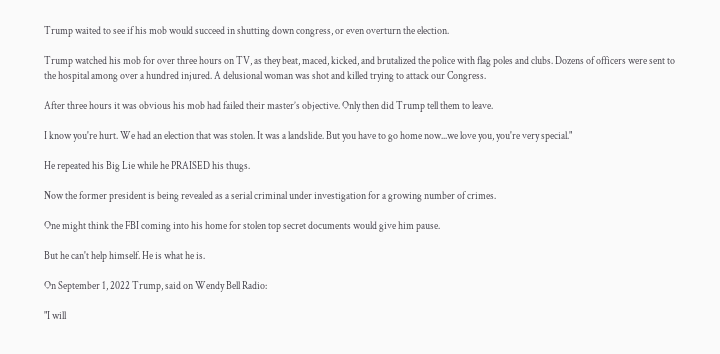Trump waited to see if his mob would succeed in shutting down congress, or even overturn the election.

Trump watched his mob for over three hours on TV, as they beat, maced, kicked, and brutalized the police with flag poles and clubs. Dozens of officers were sent to the hospital among over a hundred injured. A delusional woman was shot and killed trying to attack our Congress.

After three hours it was obvious his mob had failed their master’s objective. Only then did Trump tell them to leave.

I know you're hurt. We had an election that was stolen. It was a landslide. But you have to go home now...we love you, you're very special."

He repeated his Big Lie while he PRAISED his thugs.

Now the former president is being revealed as a serial criminal under investigation for a growing number of crimes.

One might think the FBI coming into his home for stolen top secret documents would give him pause.

But he can't help himself. He is what he is.

On September 1, 2022 Trump, said on Wendy Bell Radio:

"I will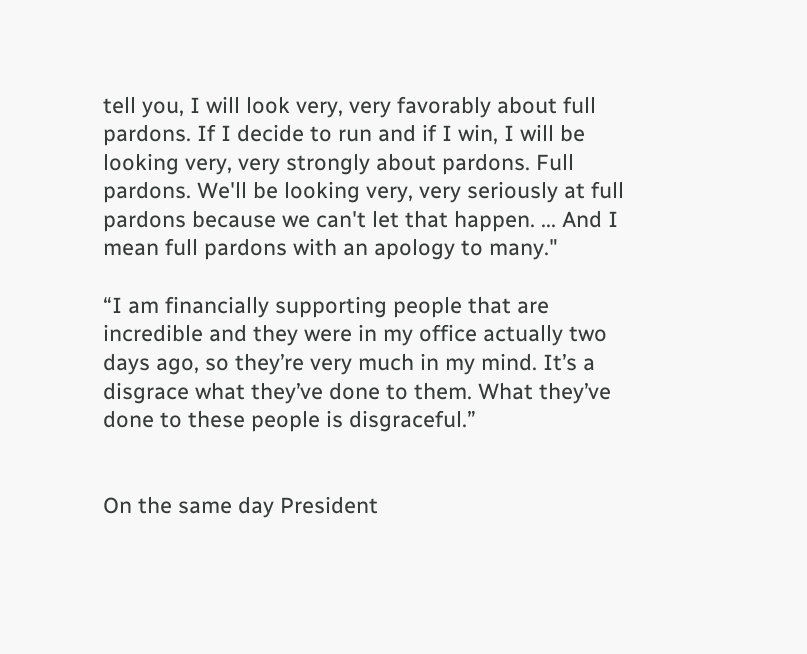tell you, I will look very, very favorably about full pardons. If I decide to run and if I win, I will be looking very, very strongly about pardons. Full pardons. We'll be looking very, very seriously at full pardons because we can't let that happen. ... And I mean full pardons with an apology to many."

“I am financially supporting people that are incredible and they were in my office actually two days ago, so they’re very much in my mind. It’s a disgrace what they’ve done to them. What they’ve done to these people is disgraceful.”


On the same day President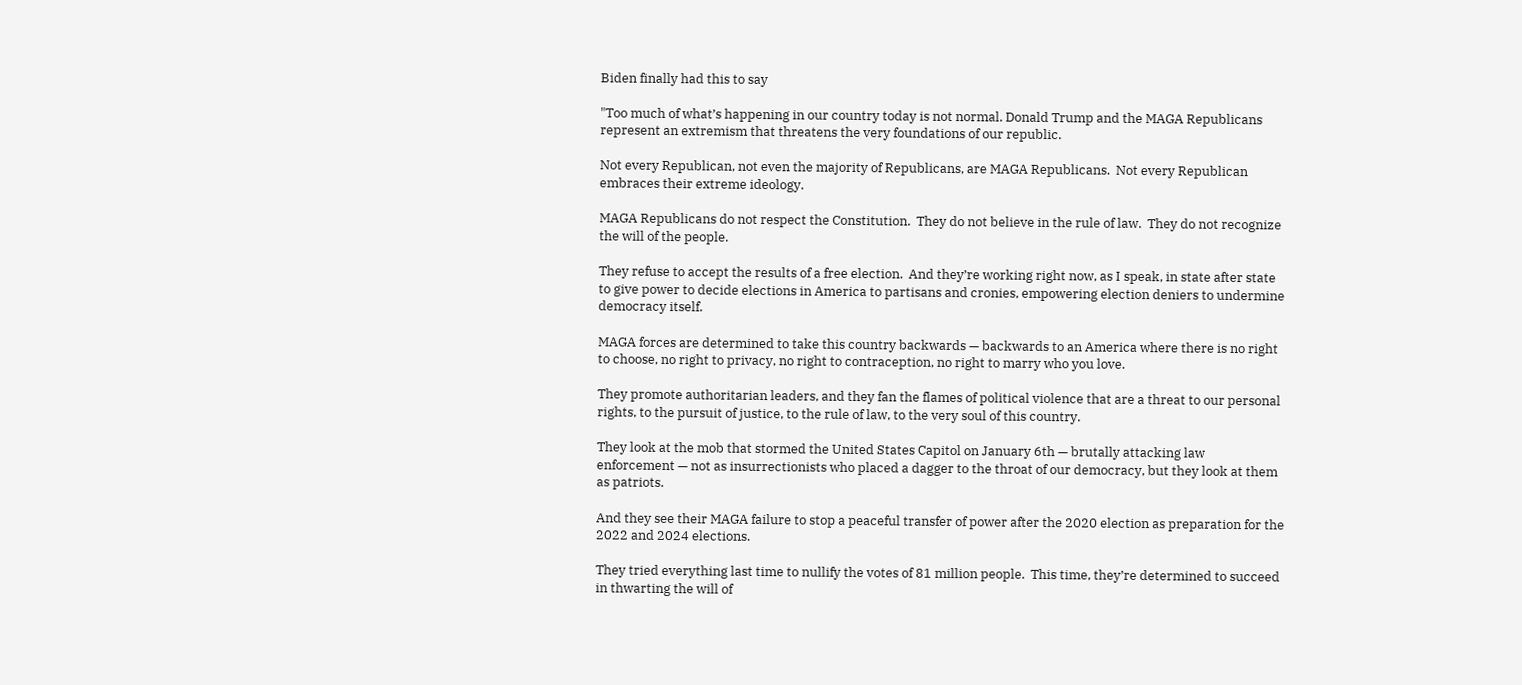Biden finally had this to say

"Too much of what’s happening in our country today is not normal. Donald Trump and the MAGA Republicans represent an extremism that threatens the very foundations of our republic.

Not every Republican, not even the majority of Republicans, are MAGA Republicans.  Not every Republican embraces their extreme ideology.

MAGA Republicans do not respect the Constitution.  They do not believe in the rule of law.  They do not recognize the will of the people.

They refuse to accept the results of a free election.  And they’re working right now, as I speak, in state after state to give power to decide elections in America to partisans and cronies, empowering election deniers to undermine democracy itself.

MAGA forces are determined to take this country backwards — backwards to an America where there is no right to choose, no right to privacy, no right to contraception, no right to marry who you love.

They promote authoritarian leaders, and they fan the flames of political violence that are a threat to our personal rights, to the pursuit of justice, to the rule of law, to the very soul of this country.

They look at the mob that stormed the United States Capitol on January 6th — brutally attacking law enforcement — not as insurrectionists who placed a dagger to the throat of our democracy, but they look at them as patriots.

And they see their MAGA failure to stop a peaceful transfer of power after the 2020 election as preparation for the 2022 and 2024 elections.

They tried everything last time to nullify the votes of 81 million people.  This time, they’re determined to succeed in thwarting the will of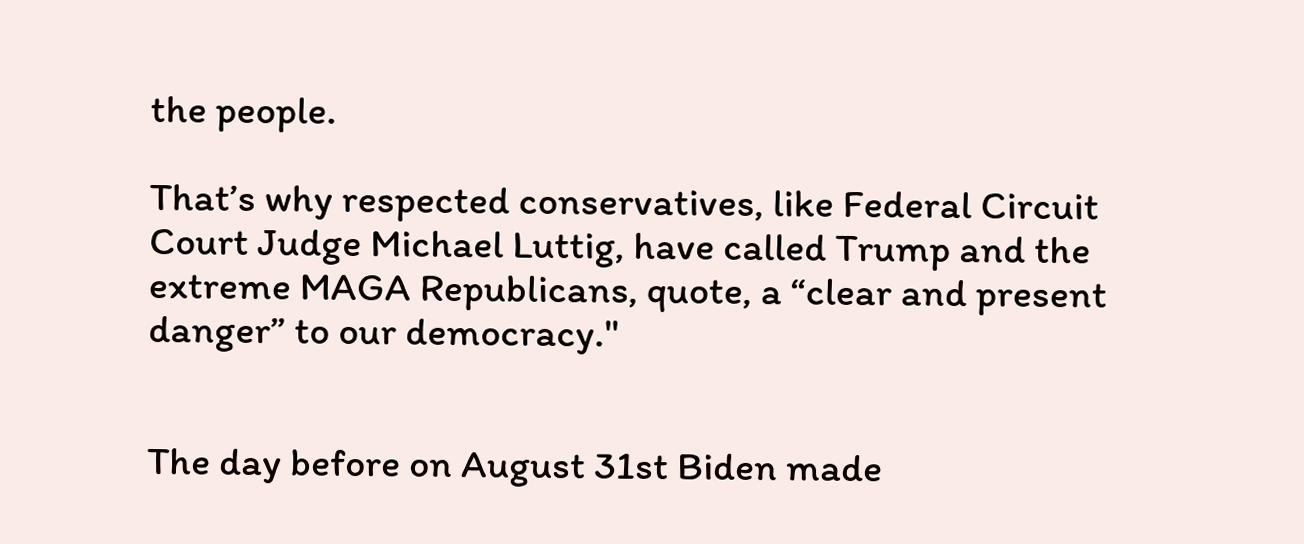the people.

That’s why respected conservatives, like Federal Circuit Court Judge Michael Luttig, have called Trump and the extreme MAGA Republicans, quote, a “clear and present danger” to our democracy."


The day before on August 31st Biden made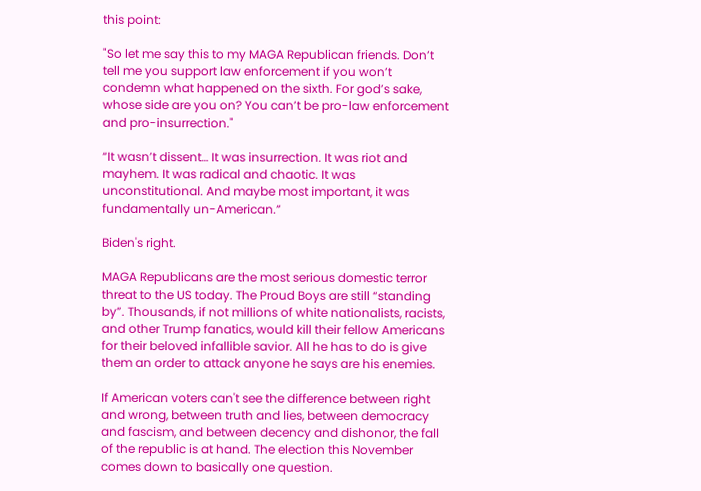this point:

"So let me say this to my MAGA Republican friends. Don’t tell me you support law enforcement if you won’t condemn what happened on the sixth. For god’s sake, whose side are you on? You can’t be pro-law enforcement and pro-insurrection."

“It wasn’t dissent… It was insurrection. It was riot and mayhem. It was radical and chaotic. It was unconstitutional. And maybe most important, it was fundamentally un-American.”

Biden's right.

MAGA Republicans are the most serious domestic terror threat to the US today. The Proud Boys are still “standing by”. Thousands, if not millions of white nationalists, racists, and other Trump fanatics, would kill their fellow Americans for their beloved infallible savior. All he has to do is give them an order to attack anyone he says are his enemies.

If American voters can't see the difference between right and wrong, between truth and lies, between democracy and fascism, and between decency and dishonor, the fall of the republic is at hand. The election this November comes down to basically one question.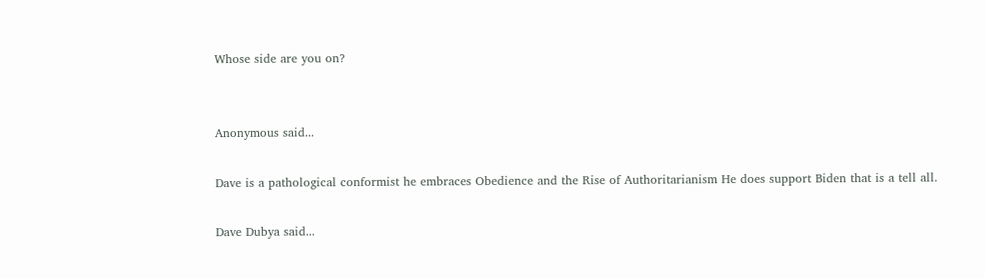Whose side are you on?


Anonymous said...

Dave is a pathological conformist he embraces Obedience and the Rise of Authoritarianism He does support Biden that is a tell all.

Dave Dubya said...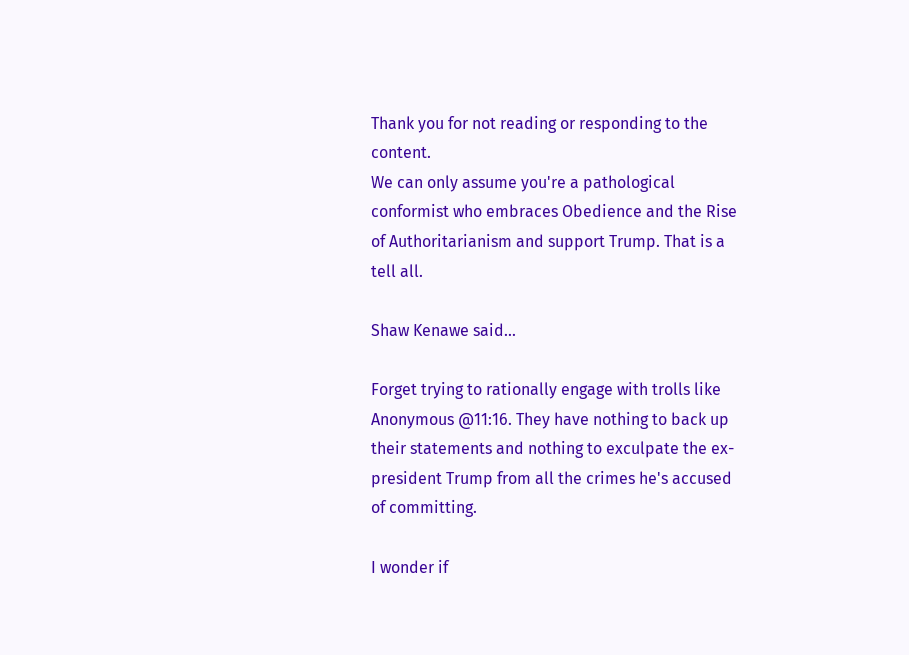Thank you for not reading or responding to the content.
We can only assume you're a pathological conformist who embraces Obedience and the Rise of Authoritarianism and support Trump. That is a tell all.

Shaw Kenawe said...

Forget trying to rationally engage with trolls like Anonymous @11:16. They have nothing to back up their statements and nothing to exculpate the ex-president Trump from all the crimes he's accused of committing.

I wonder if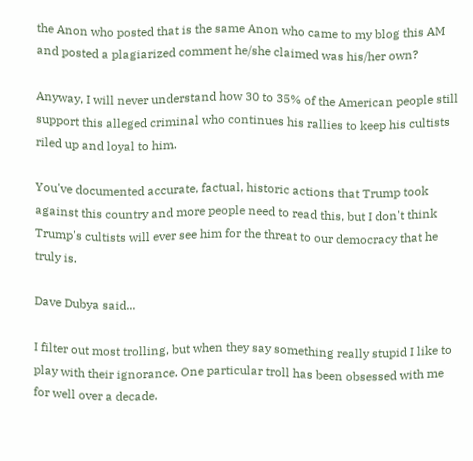the Anon who posted that is the same Anon who came to my blog this AM and posted a plagiarized comment he/she claimed was his/her own?

Anyway, I will never understand how 30 to 35% of the American people still support this alleged criminal who continues his rallies to keep his cultists riled up and loyal to him.

You've documented accurate, factual, historic actions that Trump took against this country and more people need to read this, but I don't think Trump's cultists will ever see him for the threat to our democracy that he truly is.

Dave Dubya said...

I filter out most trolling, but when they say something really stupid I like to play with their ignorance. One particular troll has been obsessed with me for well over a decade.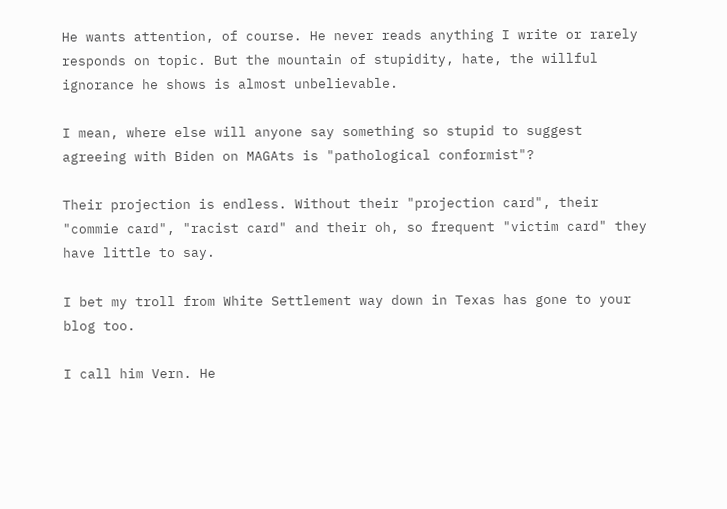He wants attention, of course. He never reads anything I write or rarely responds on topic. But the mountain of stupidity, hate, the willful ignorance he shows is almost unbelievable.

I mean, where else will anyone say something so stupid to suggest agreeing with Biden on MAGAts is "pathological conformist"?

Their projection is endless. Without their "projection card", their "commie card", "racist card" and their oh, so frequent "victim card" they have little to say.

I bet my troll from White Settlement way down in Texas has gone to your blog too.

I call him Vern. He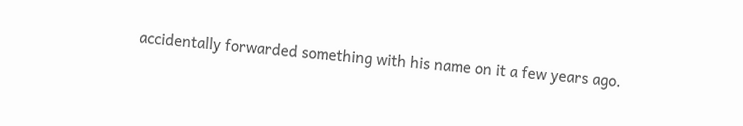accidentally forwarded something with his name on it a few years ago.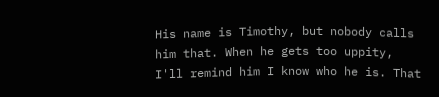His name is Timothy, but nobody calls him that. When he gets too uppity, I'll remind him I know who he is. That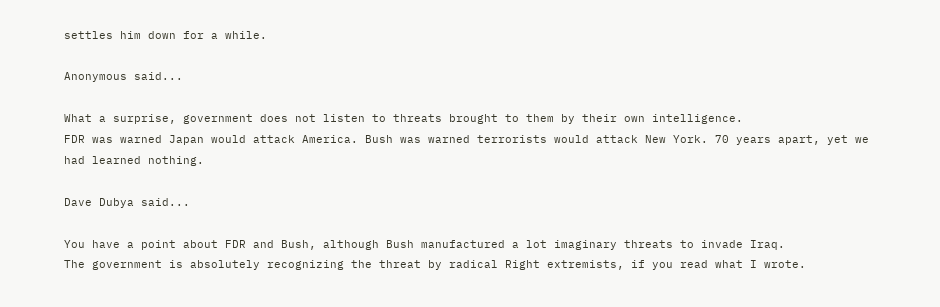settles him down for a while.

Anonymous said...

What a surprise, government does not listen to threats brought to them by their own intelligence.
FDR was warned Japan would attack America. Bush was warned terrorists would attack New York. 70 years apart, yet we had learned nothing.

Dave Dubya said...

You have a point about FDR and Bush, although Bush manufactured a lot imaginary threats to invade Iraq.
The government is absolutely recognizing the threat by radical Right extremists, if you read what I wrote.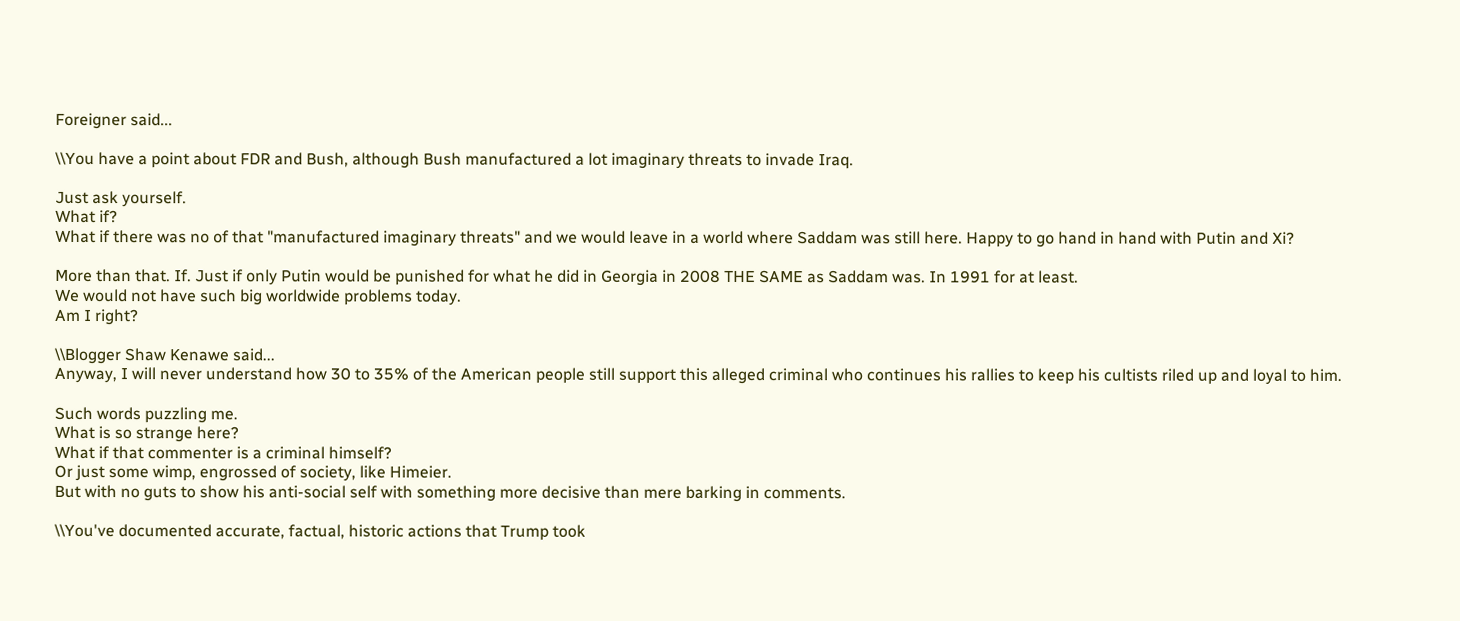Foreigner said...

\\You have a point about FDR and Bush, although Bush manufactured a lot imaginary threats to invade Iraq.

Just ask yourself.
What if?
What if there was no of that "manufactured imaginary threats" and we would leave in a world where Saddam was still here. Happy to go hand in hand with Putin and Xi?

More than that. If. Just if only Putin would be punished for what he did in Georgia in 2008 THE SAME as Saddam was. In 1991 for at least.
We would not have such big worldwide problems today.
Am I right?

\\Blogger Shaw Kenawe said...
Anyway, I will never understand how 30 to 35% of the American people still support this alleged criminal who continues his rallies to keep his cultists riled up and loyal to him.

Such words puzzling me.
What is so strange here?
What if that commenter is a criminal himself?
Or just some wimp, engrossed of society, like Himeier.
But with no guts to show his anti-social self with something more decisive than mere barking in comments.

\\You've documented accurate, factual, historic actions that Trump took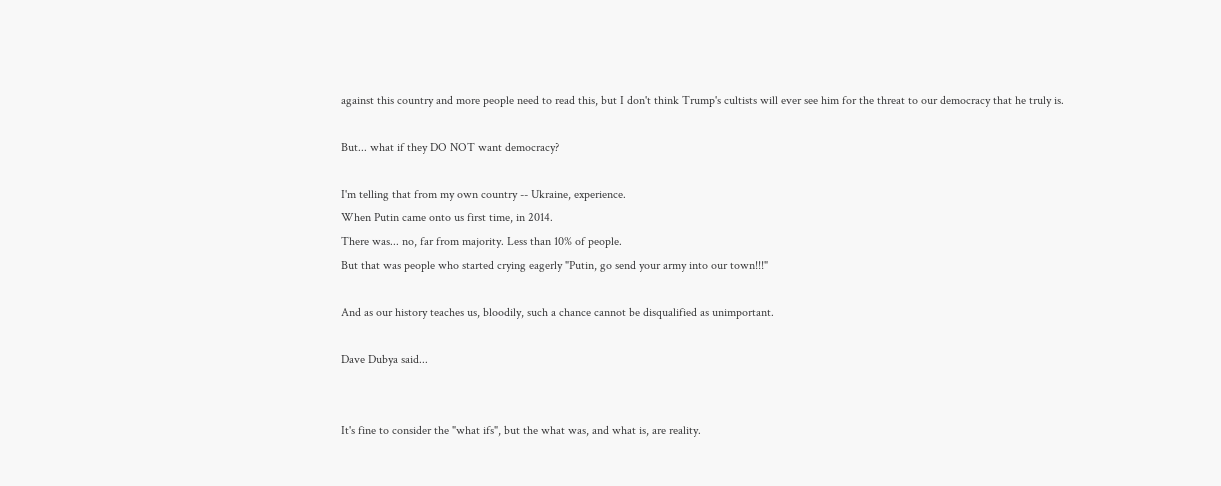against this country and more people need to read this, but I don't think Trump's cultists will ever see him for the threat to our democracy that he truly is.

But... what if they DO NOT want democracy?

I'm telling that from my own country -- Ukraine, experience.
When Putin came onto us first time, in 2014.
There was... no, far from majority. Less than 10% of people.
But that was people who started crying eagerly "Putin, go send your army into our town!!!"

And as our history teaches us, bloodily, such a chance cannot be disqualified as unimportant.

Dave Dubya said...


It's fine to consider the "what ifs", but the what was, and what is, are reality.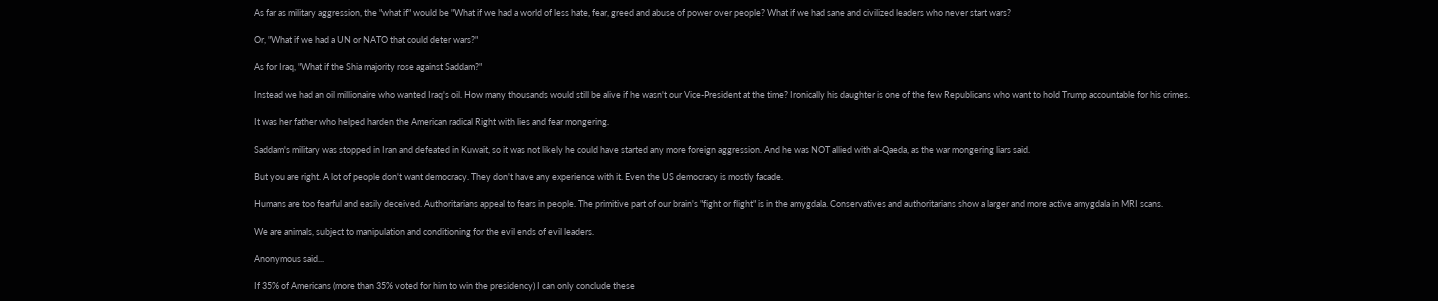As far as military aggression, the "what if" would be "What if we had a world of less hate, fear, greed and abuse of power over people? What if we had sane and civilized leaders who never start wars?

Or, "What if we had a UN or NATO that could deter wars?"

As for Iraq, "What if the Shia majority rose against Saddam?"

Instead we had an oil millionaire who wanted Iraq's oil. How many thousands would still be alive if he wasn't our Vice-President at the time? Ironically his daughter is one of the few Republicans who want to hold Trump accountable for his crimes.

It was her father who helped harden the American radical Right with lies and fear mongering.

Saddam's military was stopped in Iran and defeated in Kuwait, so it was not likely he could have started any more foreign aggression. And he was NOT allied with al-Qaeda, as the war mongering liars said.

But you are right. A lot of people don't want democracy. They don't have any experience with it. Even the US democracy is mostly facade.

Humans are too fearful and easily deceived. Authoritarians appeal to fears in people. The primitive part of our brain's "fight or flight" is in the amygdala. Conservatives and authoritarians show a larger and more active amygdala in MRI scans.

We are animals, subject to manipulation and conditioning for the evil ends of evil leaders.

Anonymous said...

If 35% of Americans (more than 35% voted for him to win the presidency) I can only conclude these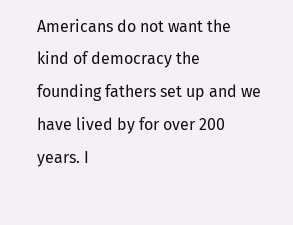Americans do not want the kind of democracy the founding fathers set up and we have lived by for over 200 years. I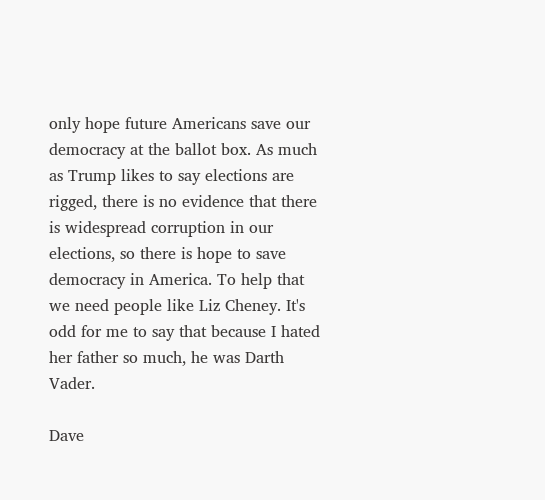only hope future Americans save our democracy at the ballot box. As much as Trump likes to say elections are rigged, there is no evidence that there is widespread corruption in our elections, so there is hope to save democracy in America. To help that we need people like Liz Cheney. It's odd for me to say that because I hated her father so much, he was Darth Vader.

Dave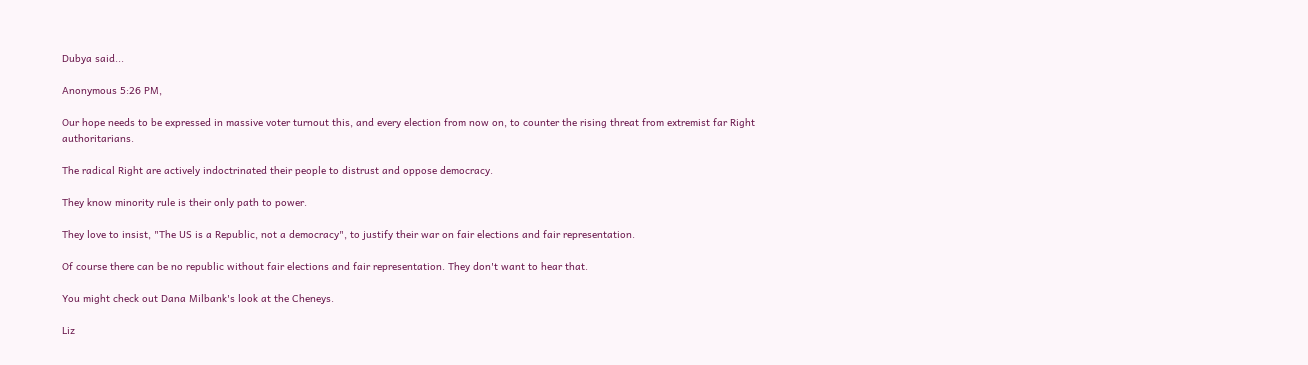Dubya said...

Anonymous 5:26 PM,

Our hope needs to be expressed in massive voter turnout this, and every election from now on, to counter the rising threat from extremist far Right authoritarians.

The radical Right are actively indoctrinated their people to distrust and oppose democracy.

They know minority rule is their only path to power.

They love to insist, "The US is a Republic, not a democracy", to justify their war on fair elections and fair representation.

Of course there can be no republic without fair elections and fair representation. They don't want to hear that.

You might check out Dana Milbank's look at the Cheneys.

Liz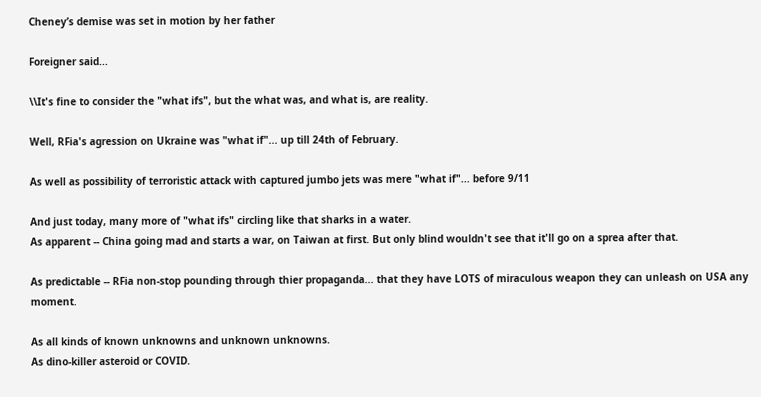Cheney’s demise was set in motion by her father

Foreigner said...

\\It's fine to consider the "what ifs", but the what was, and what is, are reality.

Well, RFia's agression on Ukraine was "what if"... up till 24th of February.

As well as possibility of terroristic attack with captured jumbo jets was mere "what if"... before 9/11

And just today, many more of "what ifs" circling like that sharks in a water.
As apparent -- China going mad and starts a war, on Taiwan at first. But only blind wouldn't see that it'll go on a sprea after that.

As predictable -- RFia non-stop pounding through thier propaganda... that they have LOTS of miraculous weapon they can unleash on USA any moment.

As all kinds of known unknowns and unknown unknowns.
As dino-killer asteroid or COVID.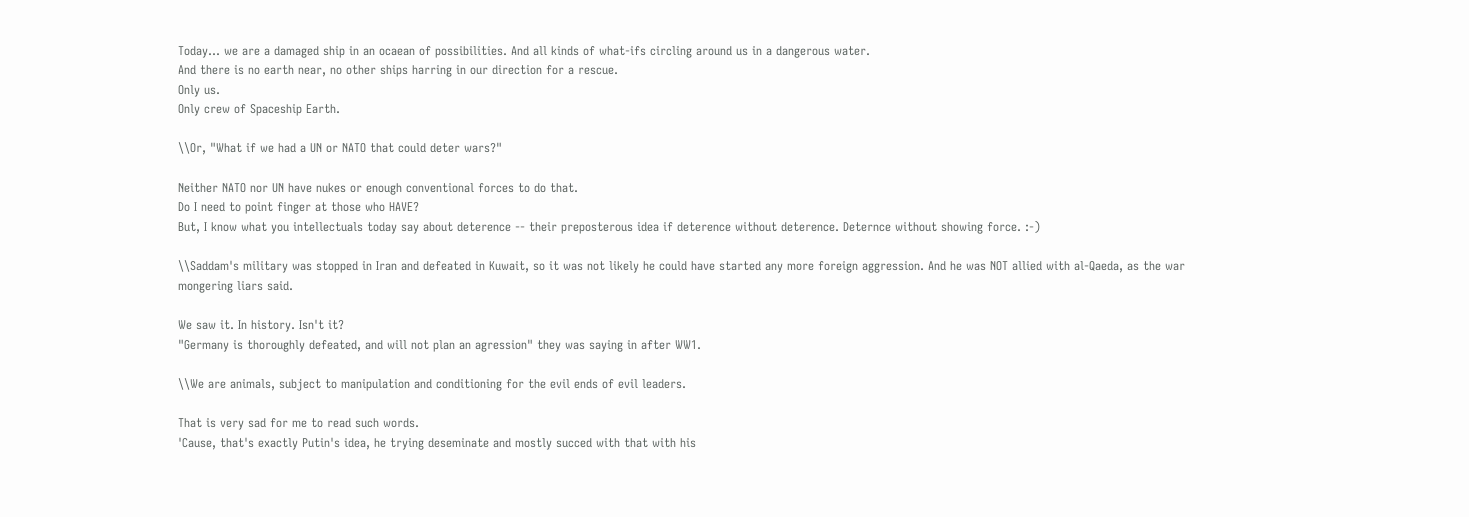Today... we are a damaged ship in an ocaean of possibilities. And all kinds of what-ifs circling around us in a dangerous water.
And there is no earth near, no other ships harring in our direction for a rescue.
Only us.
Only crew of Spaceship Earth.

\\Or, "What if we had a UN or NATO that could deter wars?"

Neither NATO nor UN have nukes or enough conventional forces to do that.
Do I need to point finger at those who HAVE?
But, I know what you intellectuals today say about deterence -- their preposterous idea if deterence without deterence. Deternce without showing force. :-)

\\Saddam's military was stopped in Iran and defeated in Kuwait, so it was not likely he could have started any more foreign aggression. And he was NOT allied with al-Qaeda, as the war mongering liars said.

We saw it. In history. Isn't it?
"Germany is thoroughly defeated, and will not plan an agression" they was saying in after WW1.

\\We are animals, subject to manipulation and conditioning for the evil ends of evil leaders.

That is very sad for me to read such words.
'Cause, that's exactly Putin's idea, he trying deseminate and mostly succed with that with his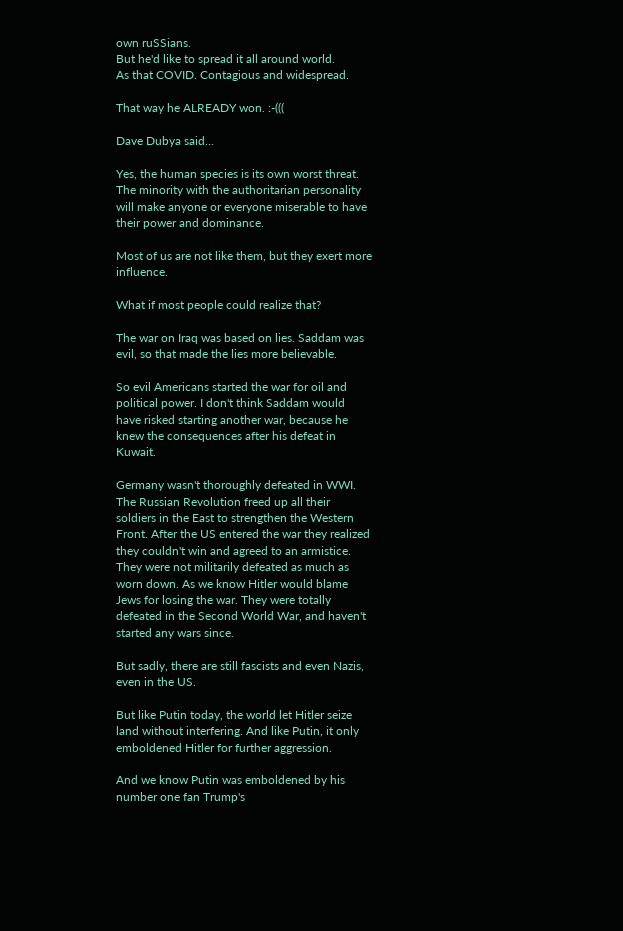own ruSSians.
But he'd like to spread it all around world.
As that COVID. Contagious and widespread.

That way he ALREADY won. :-(((

Dave Dubya said...

Yes, the human species is its own worst threat. The minority with the authoritarian personality will make anyone or everyone miserable to have their power and dominance.

Most of us are not like them, but they exert more influence.

What if most people could realize that?

The war on Iraq was based on lies. Saddam was evil, so that made the lies more believable.

So evil Americans started the war for oil and political power. I don't think Saddam would have risked starting another war, because he knew the consequences after his defeat in Kuwait.

Germany wasn't thoroughly defeated in WWI. The Russian Revolution freed up all their soldiers in the East to strengthen the Western Front. After the US entered the war they realized they couldn't win and agreed to an armistice. They were not militarily defeated as much as worn down. As we know Hitler would blame Jews for losing the war. They were totally defeated in the Second World War, and haven't started any wars since.

But sadly, there are still fascists and even Nazis, even in the US.

But like Putin today, the world let Hitler seize land without interfering. And like Putin, it only emboldened Hitler for further aggression.

And we know Putin was emboldened by his number one fan Trump's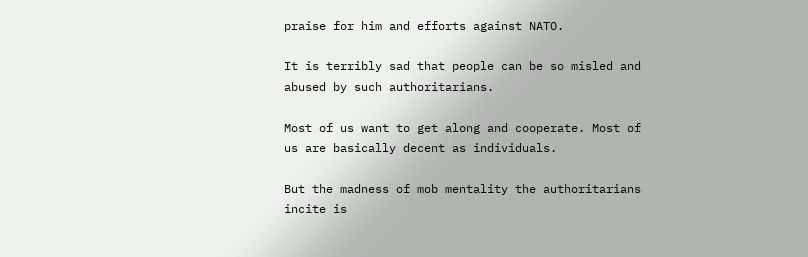praise for him and efforts against NATO.

It is terribly sad that people can be so misled and abused by such authoritarians.

Most of us want to get along and cooperate. Most of us are basically decent as individuals.

But the madness of mob mentality the authoritarians incite is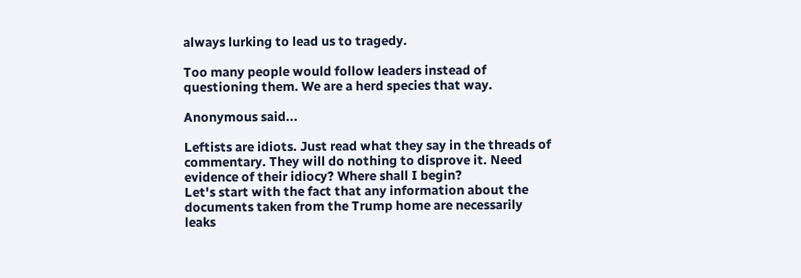always lurking to lead us to tragedy.

Too many people would follow leaders instead of questioning them. We are a herd species that way.

Anonymous said...

Leftists are idiots. Just read what they say in the threads of commentary. They will do nothing to disprove it. Need evidence of their idiocy? Where shall I begin?
Let's start with the fact that any information about the documents taken from the Trump home are necessarily leaks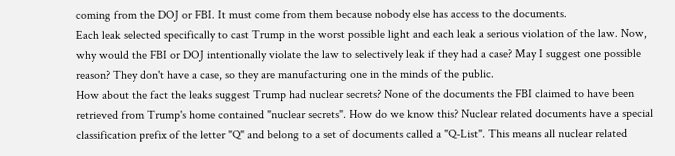coming from the DOJ or FBI. It must come from them because nobody else has access to the documents.
Each leak selected specifically to cast Trump in the worst possible light and each leak a serious violation of the law. Now, why would the FBI or DOJ intentionally violate the law to selectively leak if they had a case? May I suggest one possible reason? They don't have a case, so they are manufacturing one in the minds of the public.
How about the fact the leaks suggest Trump had nuclear secrets? None of the documents the FBI claimed to have been retrieved from Trump's home contained "nuclear secrets". How do we know this? Nuclear related documents have a special classification prefix of the letter "Q" and belong to a set of documents called a "Q-List". This means all nuclear related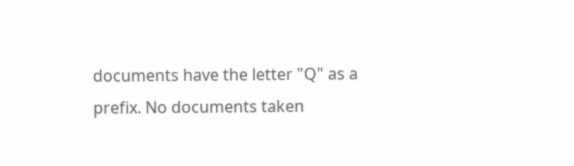documents have the letter "Q" as a prefix. No documents taken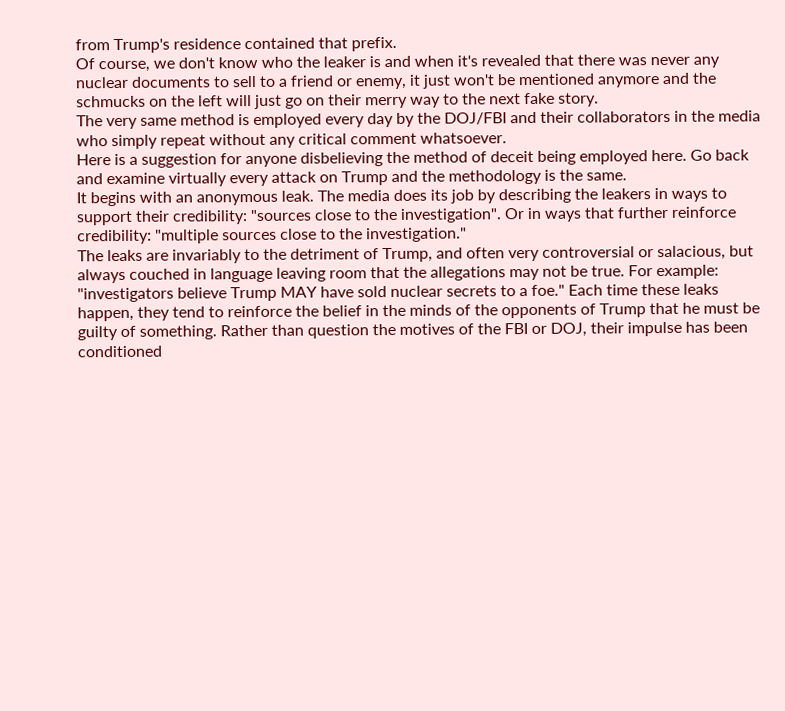from Trump's residence contained that prefix.
Of course, we don't know who the leaker is and when it's revealed that there was never any nuclear documents to sell to a friend or enemy, it just won't be mentioned anymore and the schmucks on the left will just go on their merry way to the next fake story.
The very same method is employed every day by the DOJ/FBI and their collaborators in the media who simply repeat without any critical comment whatsoever.
Here is a suggestion for anyone disbelieving the method of deceit being employed here. Go back and examine virtually every attack on Trump and the methodology is the same.
It begins with an anonymous leak. The media does its job by describing the leakers in ways to support their credibility: "sources close to the investigation". Or in ways that further reinforce credibility: "multiple sources close to the investigation."
The leaks are invariably to the detriment of Trump, and often very controversial or salacious, but always couched in language leaving room that the allegations may not be true. For example: "investigators believe Trump MAY have sold nuclear secrets to a foe." Each time these leaks happen, they tend to reinforce the belief in the minds of the opponents of Trump that he must be guilty of something. Rather than question the motives of the FBI or DOJ, their impulse has been conditioned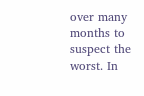over many months to suspect the worst. In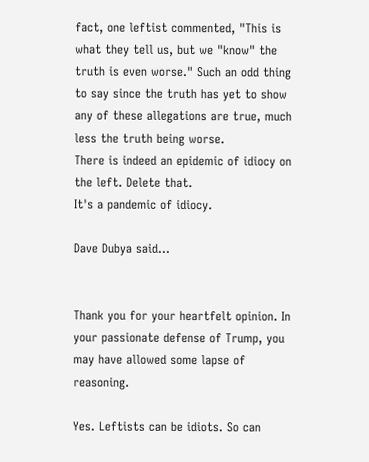fact, one leftist commented, "This is what they tell us, but we "know" the truth is even worse." Such an odd thing to say since the truth has yet to show any of these allegations are true, much less the truth being worse.
There is indeed an epidemic of idiocy on the left. Delete that.
It's a pandemic of idiocy.

Dave Dubya said...


Thank you for your heartfelt opinion. In your passionate defense of Trump, you may have allowed some lapse of reasoning.

Yes. Leftists can be idiots. So can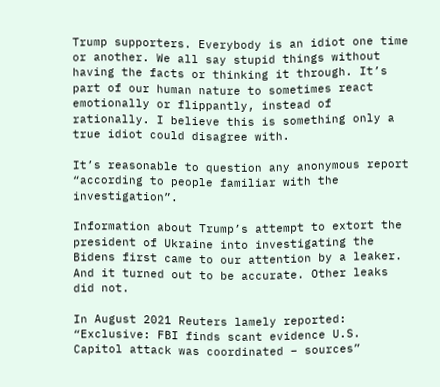Trump supporters. Everybody is an idiot one time or another. We all say stupid things without having the facts or thinking it through. It’s part of our human nature to sometimes react emotionally or flippantly, instead of rationally. I believe this is something only a true idiot could disagree with.

It’s reasonable to question any anonymous report “according to people familiar with the investigation”.

Information about Trump’s attempt to extort the president of Ukraine into investigating the Bidens first came to our attention by a leaker. And it turned out to be accurate. Other leaks did not.

In August 2021 Reuters lamely reported: “Exclusive: FBI finds scant evidence U.S. Capitol attack was coordinated – sources”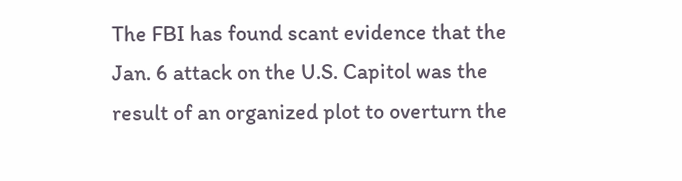The FBI has found scant evidence that the Jan. 6 attack on the U.S. Capitol was the result of an organized plot to overturn the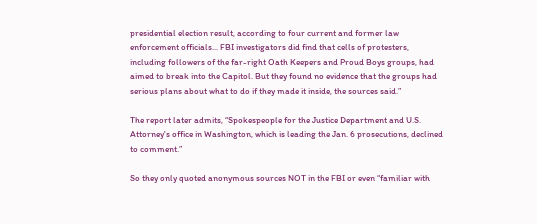presidential election result, according to four current and former law enforcement officials... FBI investigators did find that cells of protesters, including followers of the far-right Oath Keepers and Proud Boys groups, had aimed to break into the Capitol. But they found no evidence that the groups had serious plans about what to do if they made it inside, the sources said.”

The report later admits, “Spokespeople for the Justice Department and U.S. Attorney's office in Washington, which is leading the Jan. 6 prosecutions, declined to comment.”

So they only quoted anonymous sources NOT in the FBI or even “familiar with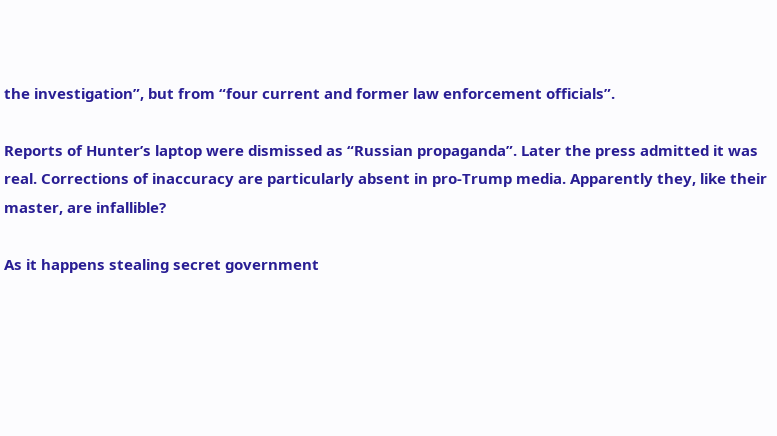the investigation”, but from “four current and former law enforcement officials”.

Reports of Hunter’s laptop were dismissed as “Russian propaganda”. Later the press admitted it was real. Corrections of inaccuracy are particularly absent in pro-Trump media. Apparently they, like their master, are infallible?

As it happens stealing secret government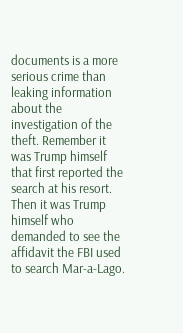documents is a more serious crime than leaking information about the investigation of the theft. Remember it was Trump himself that first reported the search at his resort. Then it was Trump himself who demanded to see the affidavit the FBI used to search Mar-a-Lago.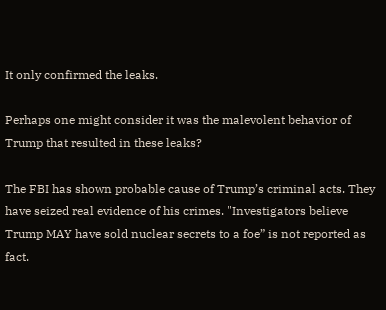It only confirmed the leaks.

Perhaps one might consider it was the malevolent behavior of Trump that resulted in these leaks?

The FBI has shown probable cause of Trump’s criminal acts. They have seized real evidence of his crimes. "Investigators believe Trump MAY have sold nuclear secrets to a foe” is not reported as fact.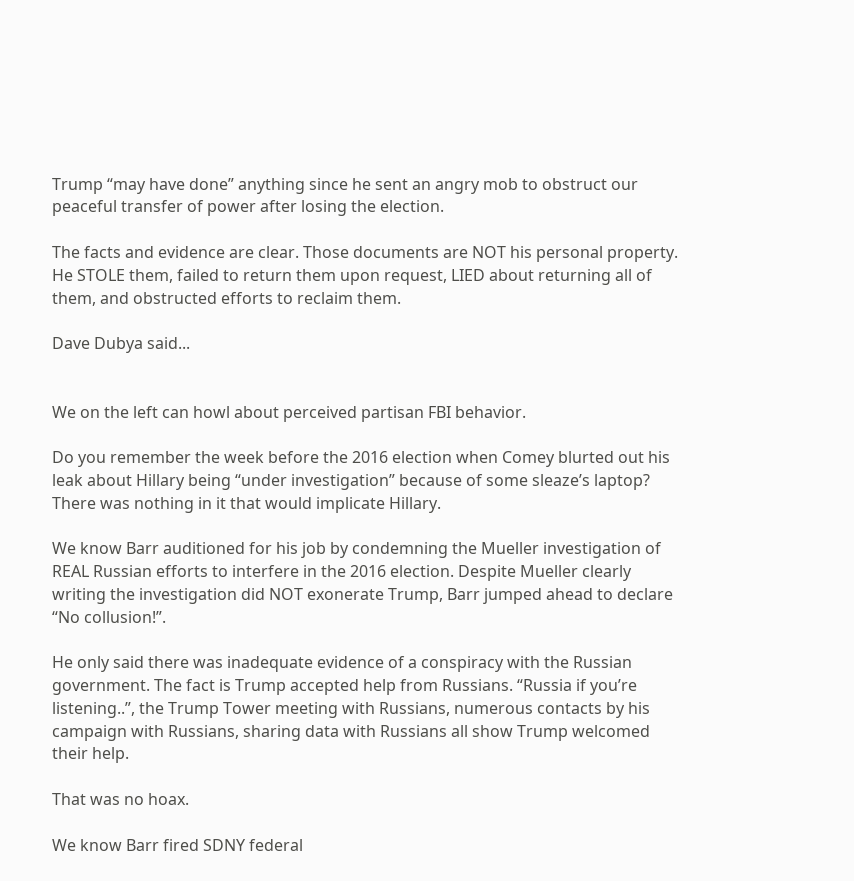Trump “may have done” anything since he sent an angry mob to obstruct our peaceful transfer of power after losing the election.

The facts and evidence are clear. Those documents are NOT his personal property. He STOLE them, failed to return them upon request, LIED about returning all of them, and obstructed efforts to reclaim them.

Dave Dubya said...


We on the left can howl about perceived partisan FBI behavior.

Do you remember the week before the 2016 election when Comey blurted out his leak about Hillary being “under investigation” because of some sleaze’s laptop? There was nothing in it that would implicate Hillary.

We know Barr auditioned for his job by condemning the Mueller investigation of REAL Russian efforts to interfere in the 2016 election. Despite Mueller clearly writing the investigation did NOT exonerate Trump, Barr jumped ahead to declare “No collusion!”.

He only said there was inadequate evidence of a conspiracy with the Russian government. The fact is Trump accepted help from Russians. “Russia if you’re listening..”, the Trump Tower meeting with Russians, numerous contacts by his campaign with Russians, sharing data with Russians all show Trump welcomed their help.

That was no hoax.

We know Barr fired SDNY federal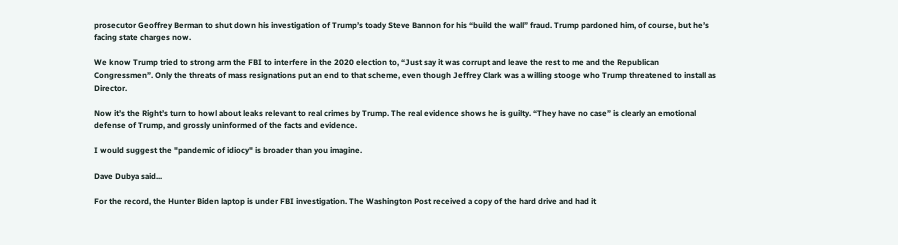prosecutor Geoffrey Berman to shut down his investigation of Trump’s toady Steve Bannon for his “build the wall” fraud. Trump pardoned him, of course, but he’s facing state charges now.

We know Trump tried to strong arm the FBI to interfere in the 2020 election to, “Just say it was corrupt and leave the rest to me and the Republican Congressmen”. Only the threats of mass resignations put an end to that scheme, even though Jeffrey Clark was a willing stooge who Trump threatened to install as Director.

Now it’s the Right’s turn to howl about leaks relevant to real crimes by Trump. The real evidence shows he is guilty. “They have no case” is clearly an emotional defense of Trump, and grossly uninformed of the facts and evidence.

I would suggest the "pandemic of idiocy" is broader than you imagine.

Dave Dubya said...

For the record, the Hunter Biden laptop is under FBI investigation. The Washington Post received a copy of the hard drive and had it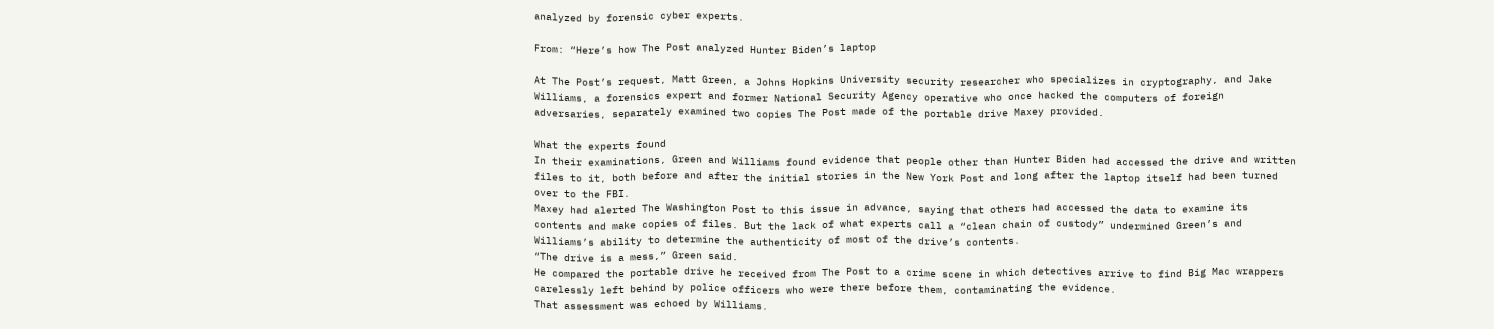analyzed by forensic cyber experts.

From: “Here’s how The Post analyzed Hunter Biden’s laptop

At The Post’s request, Matt Green, a Johns Hopkins University security researcher who specializes in cryptography, and Jake Williams, a forensics expert and former National Security Agency operative who once hacked the computers of foreign adversaries, separately examined two copies The Post made of the portable drive Maxey provided.

What the experts found
In their examinations, Green and Williams found evidence that people other than Hunter Biden had accessed the drive and written files to it, both before and after the initial stories in the New York Post and long after the laptop itself had been turned over to the FBI.
Maxey had alerted The Washington Post to this issue in advance, saying that others had accessed the data to examine its contents and make copies of files. But the lack of what experts call a “clean chain of custody” undermined Green’s and Williams’s ability to determine the authenticity of most of the drive’s contents.
“The drive is a mess,” Green said.
He compared the portable drive he received from The Post to a crime scene in which detectives arrive to find Big Mac wrappers carelessly left behind by police officers who were there before them, contaminating the evidence.
That assessment was echoed by Williams.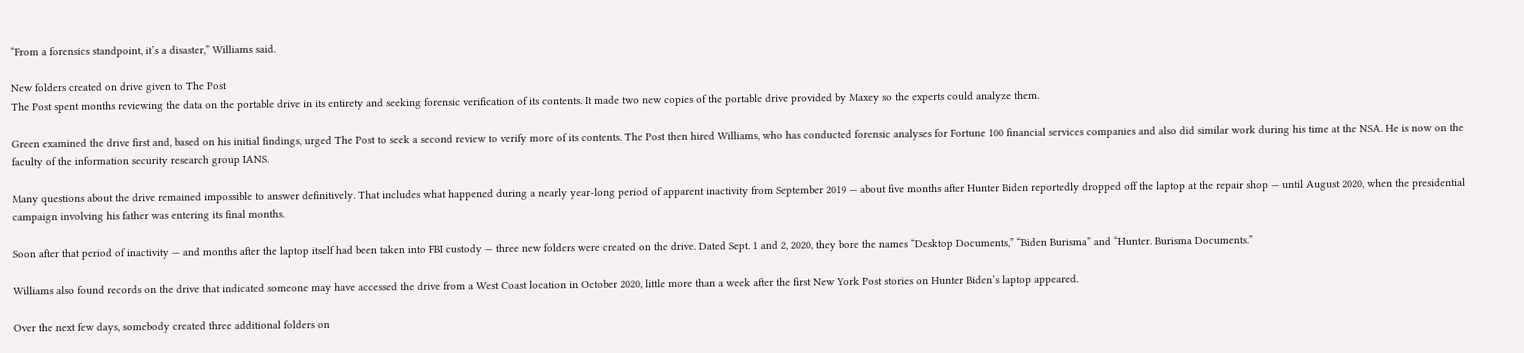“From a forensics standpoint, it’s a disaster,” Williams said.

New folders created on drive given to The Post
The Post spent months reviewing the data on the portable drive in its entirety and seeking forensic verification of its contents. It made two new copies of the portable drive provided by Maxey so the experts could analyze them.

Green examined the drive first and, based on his initial findings, urged The Post to seek a second review to verify more of its contents. The Post then hired Williams, who has conducted forensic analyses for Fortune 100 financial services companies and also did similar work during his time at the NSA. He is now on the faculty of the information security research group IANS.

Many questions about the drive remained impossible to answer definitively. That includes what happened during a nearly year-long period of apparent inactivity from September 2019 — about five months after Hunter Biden reportedly dropped off the laptop at the repair shop — until August 2020, when the presidential campaign involving his father was entering its final months.

Soon after that period of inactivity — and months after the laptop itself had been taken into FBI custody — three new folders were created on the drive. Dated Sept. 1 and 2, 2020, they bore the names “Desktop Documents,” “Biden Burisma” and “Hunter. Burisma Documents.”

Williams also found records on the drive that indicated someone may have accessed the drive from a West Coast location in October 2020, little more than a week after the first New York Post stories on Hunter Biden’s laptop appeared.

Over the next few days, somebody created three additional folders on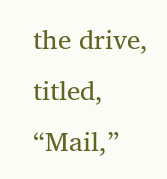the drive, titled, “Mail,”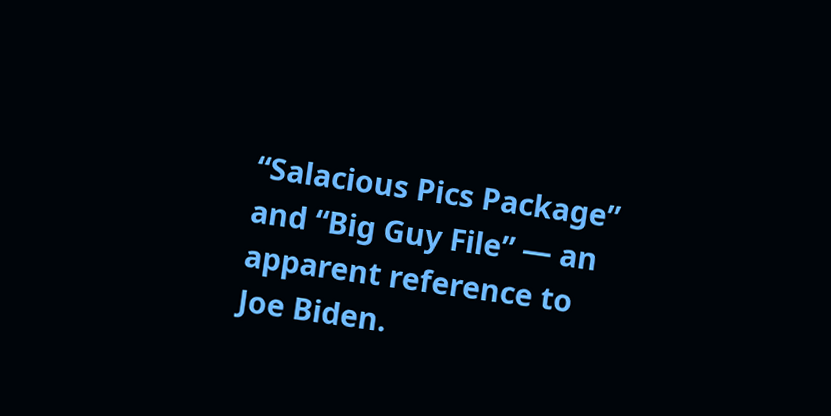“Salacious Pics Package” and “Big Guy File” — an apparent reference to Joe Biden.